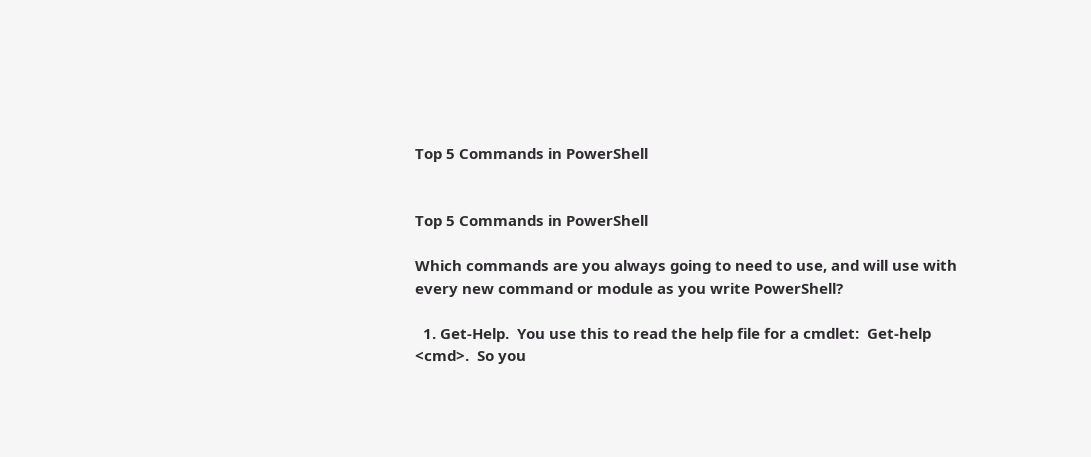Top 5 Commands in PowerShell


Top 5 Commands in PowerShell

Which commands are you always going to need to use, and will use with every new command or module as you write PowerShell?

  1. Get-Help.  You use this to read the help file for a cmdlet:  Get-help <cmd>.  So you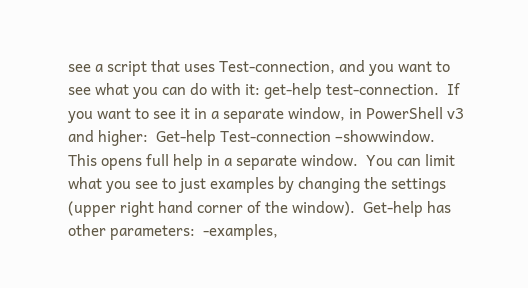see a script that uses Test-connection, and you want to see what you can do with it: get-help test-connection.  If you want to see it in a separate window, in PowerShell v3 and higher:  Get-help Test-connection –showwindow.  This opens full help in a separate window.  You can limit what you see to just examples by changing the settings (upper right hand corner of the window).  Get-help has other parameters:  -examples,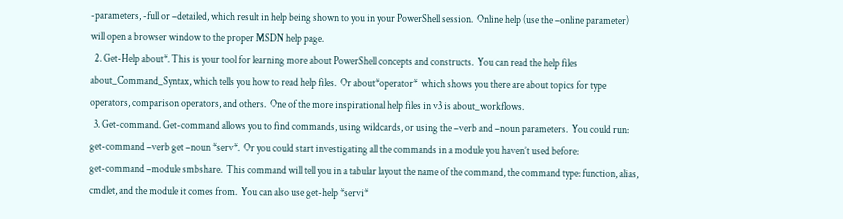-parameters, -full or –detailed, which result in help being shown to you in your PowerShell session.  Online help (use the –online parameter) will open a browser window to the proper MSDN help page.
  2. Get-Help about*. This is your tool for learning more about PowerShell concepts and constructs.  You can read the help files about_Command_Syntax, which tells you how to read help files.  Or about*operator*  which shows you there are about topics for type operators, comparison operators, and others.  One of the more inspirational help files in v3 is about_workflows.
  3. Get-command. Get-command allows you to find commands, using wildcards, or using the –verb and –noun parameters.  You could run: get-command –verb get –noun *serv*.  Or you could start investigating all the commands in a module you haven’t used before:                                   get-command –module smbshare.  This command will tell you in a tabular layout the name of the command, the command type: function, alias, cmdlet, and the module it comes from.  You can also use get-help *servi*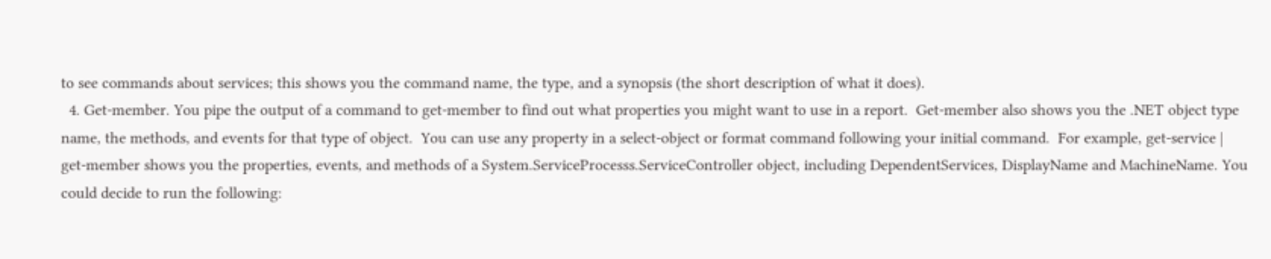to see commands about services; this shows you the command name, the type, and a synopsis (the short description of what it does).
  4. Get-member. You pipe the output of a command to get-member to find out what properties you might want to use in a report.  Get-member also shows you the .NET object type name, the methods, and events for that type of object.  You can use any property in a select-object or format command following your initial command.  For example, get-service | get-member shows you the properties, events, and methods of a System.ServiceProcesss.ServiceController object, including DependentServices, DisplayName and MachineName. You could decide to run the following: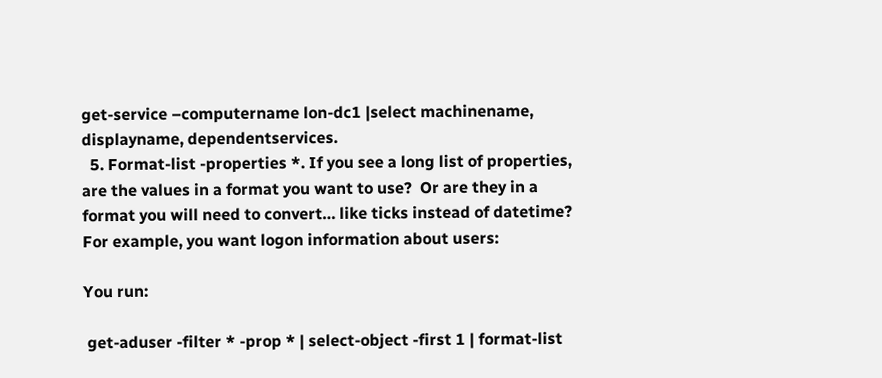get-service –computername lon-dc1 |select machinename, displayname, dependentservices.
  5. Format-list -properties *. If you see a long list of properties, are the values in a format you want to use?  Or are they in a format you will need to convert… like ticks instead of datetime? For example, you want logon information about users:

You run:

 get-aduser -filter * -prop * | select-object -first 1 | format-list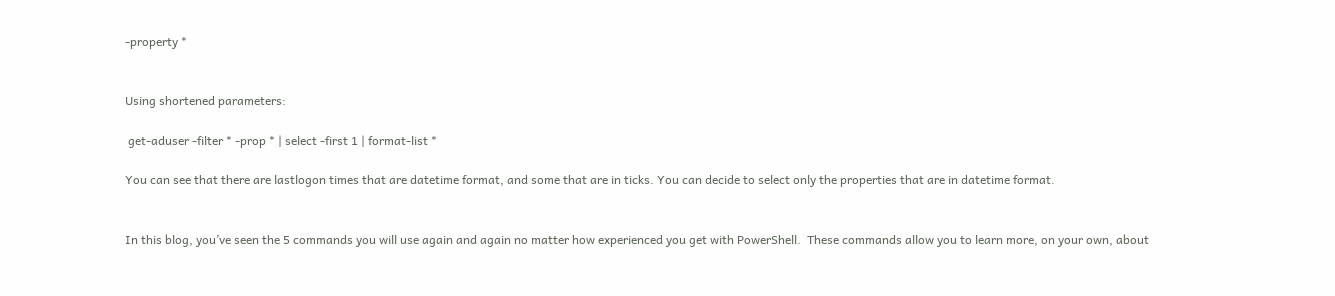-property *


Using shortened parameters:

 get-aduser -filter * -prop * | select -first 1 | format-list *

You can see that there are lastlogon times that are datetime format, and some that are in ticks. You can decide to select only the properties that are in datetime format.


In this blog, you’ve seen the 5 commands you will use again and again no matter how experienced you get with PowerShell.  These commands allow you to learn more, on your own, about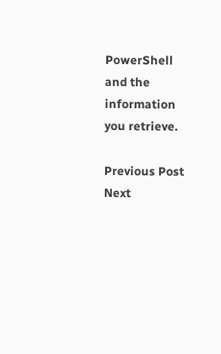PowerShell and the information you retrieve.

Previous Post Next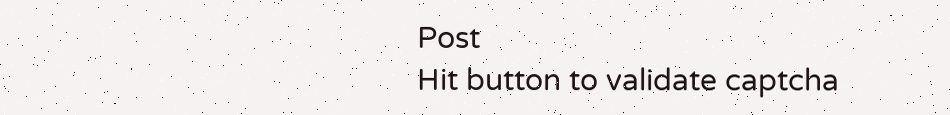Post
Hit button to validate captcha